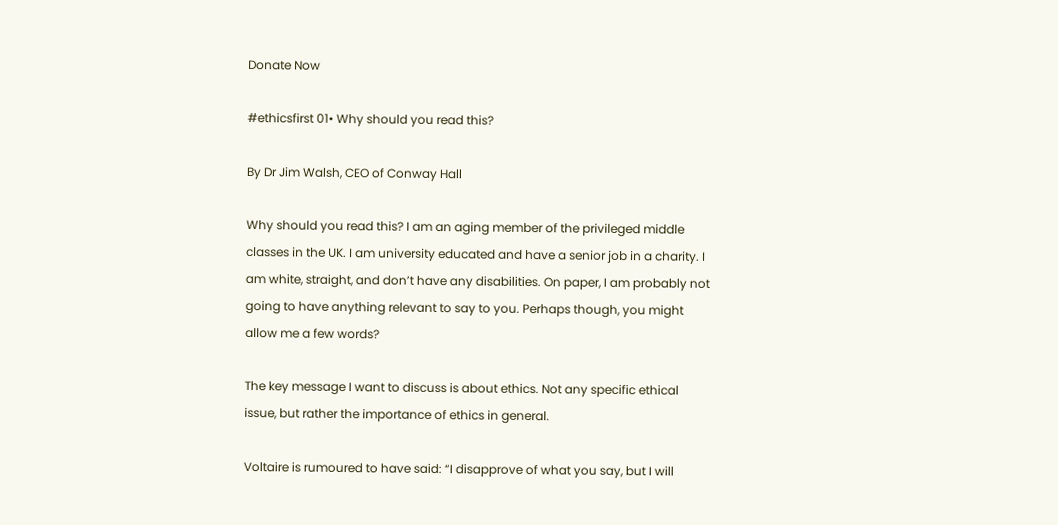Donate Now

#ethicsfirst 01• Why should you read this?

By Dr Jim Walsh, CEO of Conway Hall

Why should you read this? I am an aging member of the privileged middle classes in the UK. I am university educated and have a senior job in a charity. I am white, straight, and don’t have any disabilities. On paper, I am probably not going to have anything relevant to say to you. Perhaps though, you might allow me a few words?

The key message I want to discuss is about ethics. Not any specific ethical issue, but rather the importance of ethics in general.

Voltaire is rumoured to have said: “I disapprove of what you say, but I will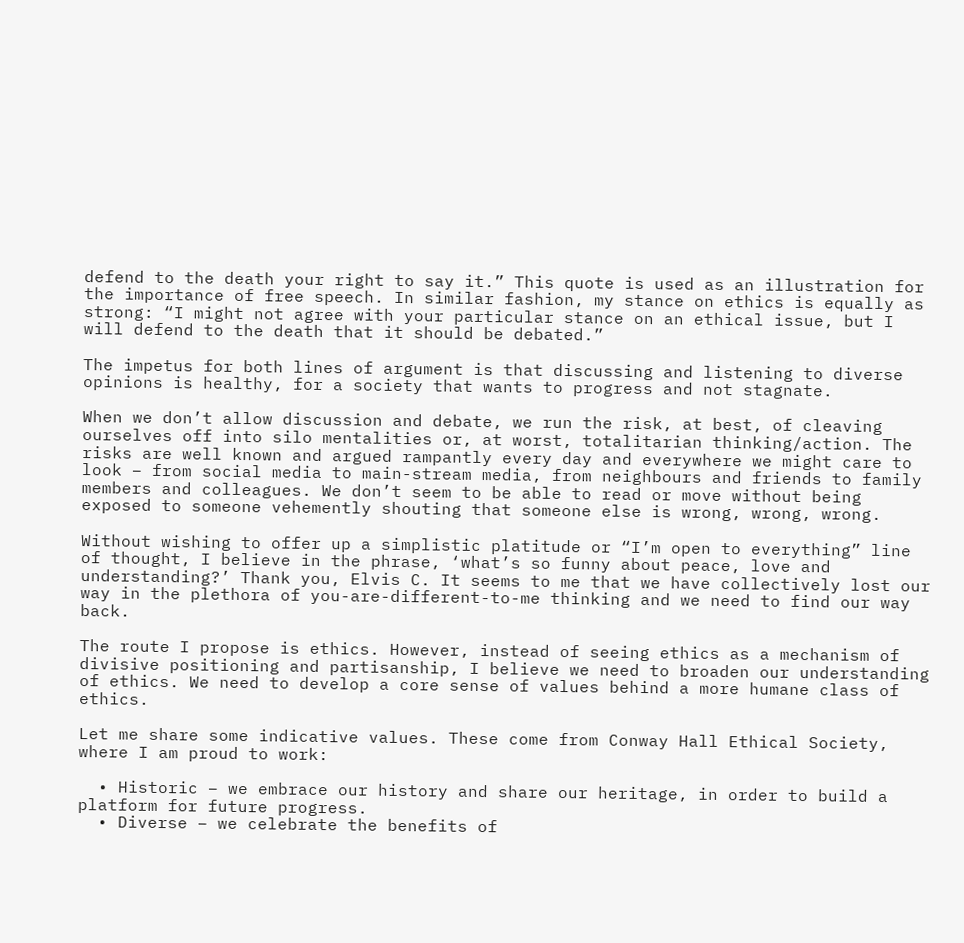defend to the death your right to say it.” This quote is used as an illustration for the importance of free speech. In similar fashion, my stance on ethics is equally as strong: “I might not agree with your particular stance on an ethical issue, but I will defend to the death that it should be debated.”

The impetus for both lines of argument is that discussing and listening to diverse opinions is healthy, for a society that wants to progress and not stagnate.

When we don’t allow discussion and debate, we run the risk, at best, of cleaving ourselves off into silo mentalities or, at worst, totalitarian thinking/action. The risks are well known and argued rampantly every day and everywhere we might care to look – from social media to main-stream media, from neighbours and friends to family members and colleagues. We don’t seem to be able to read or move without being exposed to someone vehemently shouting that someone else is wrong, wrong, wrong.

Without wishing to offer up a simplistic platitude or “I’m open to everything” line of thought, I believe in the phrase, ‘what’s so funny about peace, love and understanding?’ Thank you, Elvis C. It seems to me that we have collectively lost our way in the plethora of you-are-different-to-me thinking and we need to find our way back.

The route I propose is ethics. However, instead of seeing ethics as a mechanism of divisive positioning and partisanship, I believe we need to broaden our understanding of ethics. We need to develop a core sense of values behind a more humane class of ethics.

Let me share some indicative values. These come from Conway Hall Ethical Society, where I am proud to work:

  • Historic – we embrace our history and share our heritage, in order to build a platform for future progress.
  • Diverse – we celebrate the benefits of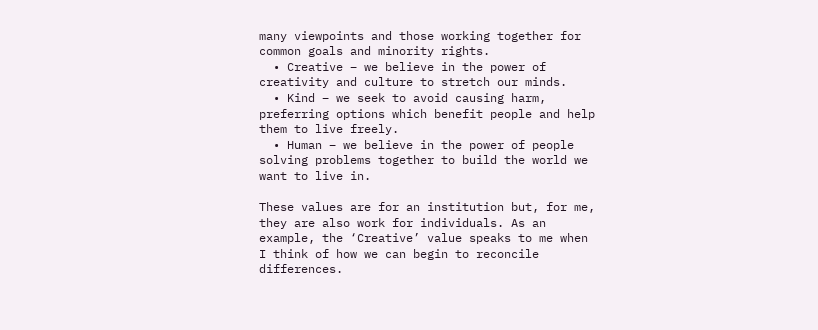many viewpoints and those working together for common goals and minority rights.
  • Creative – we believe in the power of creativity and culture to stretch our minds.
  • Kind – we seek to avoid causing harm, preferring options which benefit people and help them to live freely.
  • Human – we believe in the power of people solving problems together to build the world we want to live in.

These values are for an institution but, for me, they are also work for individuals. As an example, the ‘Creative’ value speaks to me when I think of how we can begin to reconcile differences.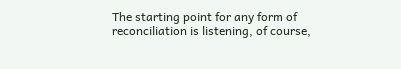The starting point for any form of reconciliation is listening, of course,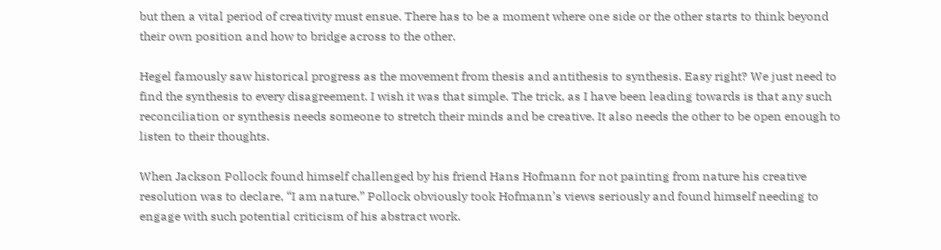but then a vital period of creativity must ensue. There has to be a moment where one side or the other starts to think beyond their own position and how to bridge across to the other.

Hegel famously saw historical progress as the movement from thesis and antithesis to synthesis. Easy right? We just need to find the synthesis to every disagreement. I wish it was that simple. The trick, as I have been leading towards is that any such reconciliation or synthesis needs someone to stretch their minds and be creative. It also needs the other to be open enough to listen to their thoughts.

When Jackson Pollock found himself challenged by his friend Hans Hofmann for not painting from nature his creative resolution was to declare, “I am nature.” Pollock obviously took Hofmann’s views seriously and found himself needing to engage with such potential criticism of his abstract work.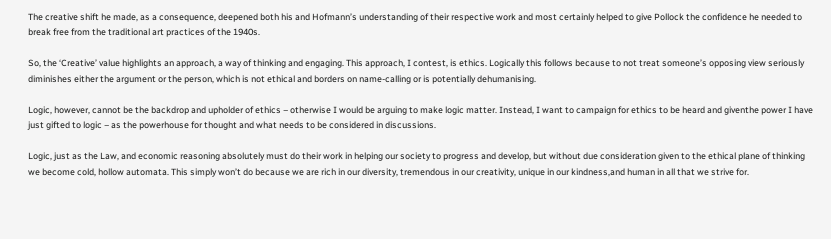The creative shift he made, as a consequence, deepened both his and Hofmann’s understanding of their respective work and most certainly helped to give Pollock the confidence he needed to break free from the traditional art practices of the 1940s.

So, the ‘Creative’ value highlights an approach, a way of thinking and engaging. This approach, I contest, is ethics. Logically this follows because to not treat someone’s opposing view seriously diminishes either the argument or the person, which is not ethical and borders on name-calling or is potentially dehumanising.

Logic, however, cannot be the backdrop and upholder of ethics – otherwise I would be arguing to make logic matter. Instead, I want to campaign for ethics to be heard and giventhe power I have just gifted to logic – as the powerhouse for thought and what needs to be considered in discussions.

Logic, just as the Law, and economic reasoning absolutely must do their work in helping our society to progress and develop, but without due consideration given to the ethical plane of thinking we become cold, hollow automata. This simply won’t do because we are rich in our diversity, tremendous in our creativity, unique in our kindness,and human in all that we strive for.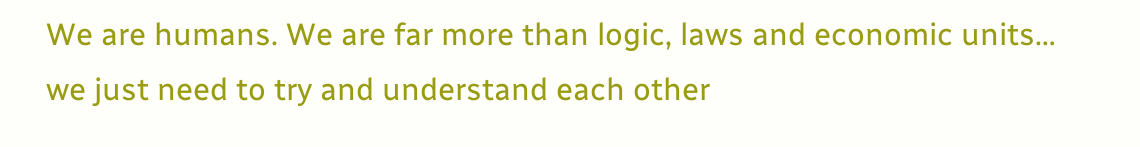We are humans. We are far more than logic, laws and economic units… we just need to try and understand each other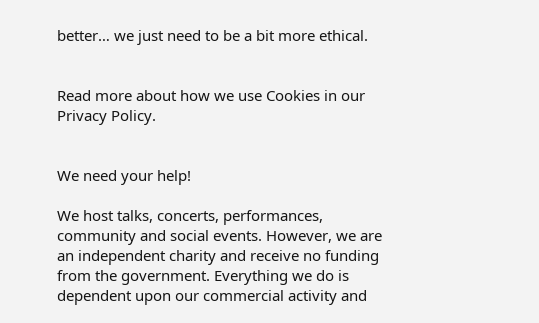better… we just need to be a bit more ethical.


Read more about how we use Cookies in our Privacy Policy.


We need your help!

We host talks, concerts, performances, community and social events. However, we are an independent charity and receive no funding from the government. Everything we do is dependent upon our commercial activity and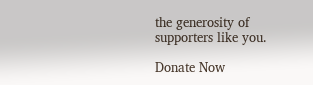the generosity of supporters like you.

Donate Now